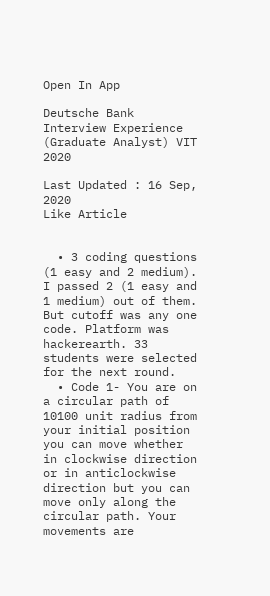Open In App

Deutsche Bank Interview Experience (Graduate Analyst) VIT 2020

Last Updated : 16 Sep, 2020
Like Article


  • 3 coding questions (1 easy and 2 medium). I passed 2 (1 easy and 1 medium) out of them. But cutoff was any one code. Platform was hackerearth. 33 students were selected for the next round.
  • Code 1- You are on a circular path of 10100 unit radius from your initial position you can move whether in clockwise direction or in anticlockwise direction but you can move only along the circular path. Your movements are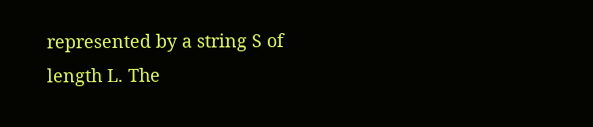represented by a string S of length L. The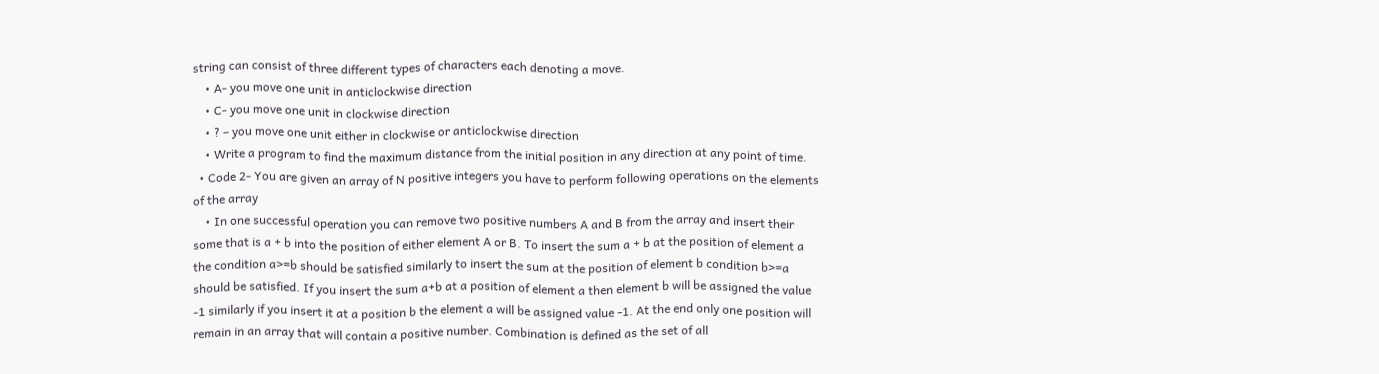string can consist of three different types of characters each denoting a move.
    • A- you move one unit in anticlockwise direction
    • C- you move one unit in clockwise direction
    • ? – you move one unit either in clockwise or anticlockwise direction
    • Write a program to find the maximum distance from the initial position in any direction at any point of time.
  • Code 2- You are given an array of N positive integers you have to perform following operations on the elements of the array
    • In one successful operation you can remove two positive numbers A and B from the array and insert their some that is a + b into the position of either element A or B. To insert the sum a + b at the position of element a the condition a>=b should be satisfied similarly to insert the sum at the position of element b condition b>=a should be satisfied. If you insert the sum a+b at a position of element a then element b will be assigned the value -1 similarly if you insert it at a position b the element a will be assigned value -1. At the end only one position will remain in an array that will contain a positive number. Combination is defined as the set of all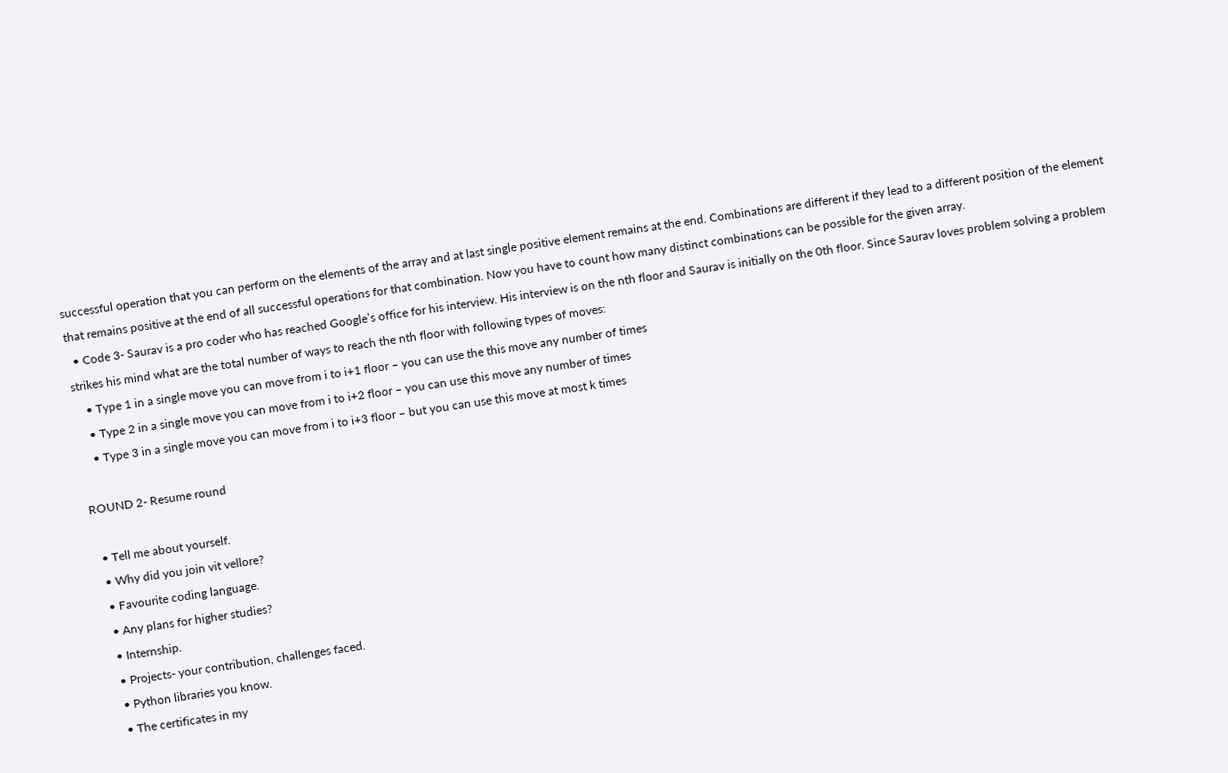successful operation that you can perform on the elements of the array and at last single positive element remains at the end. Combinations are different if they lead to a different position of the element that remains positive at the end of all successful operations for that combination. Now you have to count how many distinct combinations can be possible for the given array.
  • Code 3- Saurav is a pro coder who has reached Google’s office for his interview. His interview is on the nth floor and Saurav is initially on the 0th floor. Since Saurav loves problem solving a problem strikes his mind what are the total number of ways to reach the nth floor with following types of moves:
    • Type 1 in a single move you can move from i to i+1 floor – you can use the this move any number of times
    • Type 2 in a single move you can move from i to i+2 floor – you can use this move any number of times
    • Type 3 in a single move you can move from i to i+3 floor – but you can use this move at most k times

ROUND 2- Resume round

  • Tell me about yourself.
  • Why did you join vit vellore?
  • Favourite coding language.
  • Any plans for higher studies?
  • Internship.
  • Projects- your contribution, challenges faced.
  • Python libraries you know.
  • The certificates in my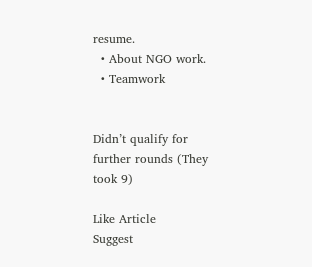resume.
  • About NGO work.
  • Teamwork


Didn’t qualify for further rounds (They took 9)

Like Article
Suggest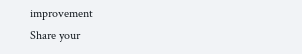improvement
Share your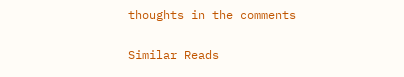thoughts in the comments

Similar Reads